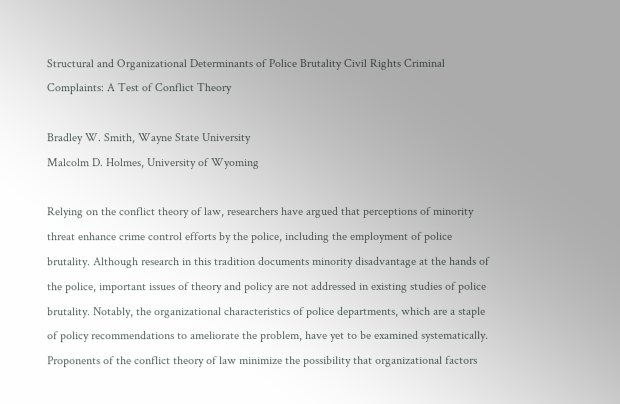Structural and Organizational Determinants of Police Brutality Civil Rights Criminal Complaints: A Test of Conflict Theory

Bradley W. Smith, Wayne State University
Malcolm D. Holmes, University of Wyoming

Relying on the conflict theory of law, researchers have argued that perceptions of minority threat enhance crime control efforts by the police, including the employment of police brutality. Although research in this tradition documents minority disadvantage at the hands of the police, important issues of theory and policy are not addressed in existing studies of police brutality. Notably, the organizational characteristics of police departments, which are a staple of policy recommendations to ameliorate the problem, have yet to be examined systematically. Proponents of the conflict theory of law minimize the possibility that organizational factors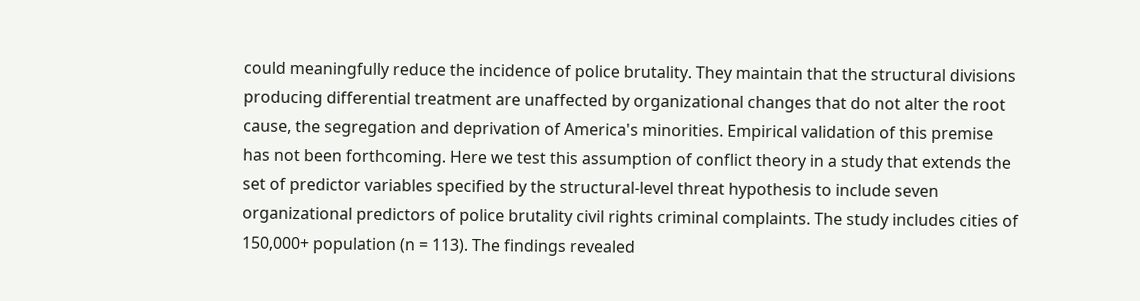could meaningfully reduce the incidence of police brutality. They maintain that the structural divisions producing differential treatment are unaffected by organizational changes that do not alter the root cause, the segregation and deprivation of America's minorities. Empirical validation of this premise has not been forthcoming. Here we test this assumption of conflict theory in a study that extends the set of predictor variables specified by the structural-level threat hypothesis to include seven organizational predictors of police brutality civil rights criminal complaints. The study includes cities of 150,000+ population (n = 113). The findings revealed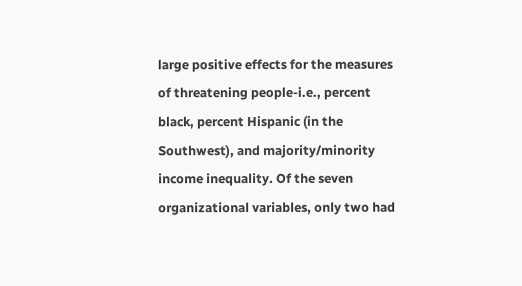large positive effects for the measures of threatening people-i.e., percent black, percent Hispanic (in the Southwest), and majority/minority income inequality. Of the seven organizational variables, only two had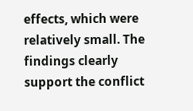effects, which were relatively small. The findings clearly support the conflict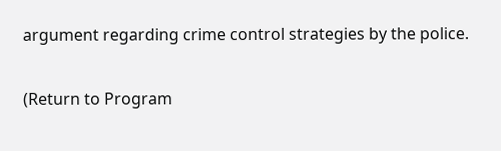argument regarding crime control strategies by the police.

(Return to Program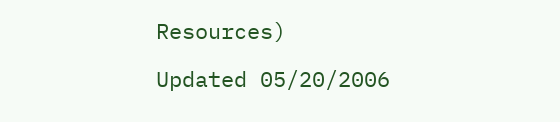Resources)

Updated 05/20/2006